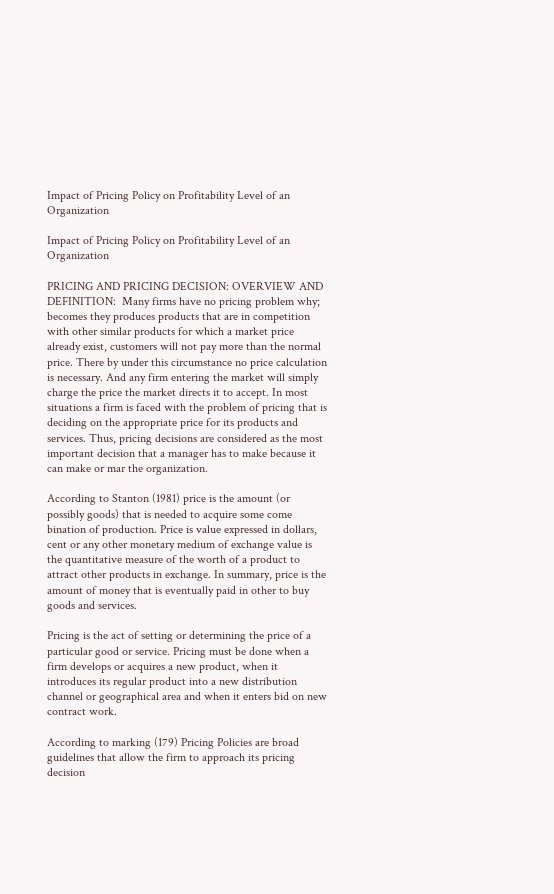Impact of Pricing Policy on Profitability Level of an Organization

Impact of Pricing Policy on Profitability Level of an Organization

PRICING AND PRICING DECISION: OVERVIEW AND DEFINITION:  Many firms have no pricing problem why; becomes they produces products that are in competition with other similar products for which a market price already exist, customers will not pay more than the normal price. There by under this circumstance no price calculation is necessary. And any firm entering the market will simply charge the price the market directs it to accept. In most situations a firm is faced with the problem of pricing that is deciding on the appropriate price for its products and services. Thus, pricing decisions are considered as the most important decision that a manager has to make because it can make or mar the organization.

According to Stanton (1981) price is the amount (or possibly goods) that is needed to acquire some come bination of production. Price is value expressed in dollars, cent or any other monetary medium of exchange value is the quantitative measure of the worth of a product to attract other products in exchange. In summary, price is the amount of money that is eventually paid in other to buy goods and services.

Pricing is the act of setting or determining the price of a particular good or service. Pricing must be done when a firm develops or acquires a new product, when it introduces its regular product into a new distribution channel or geographical area and when it enters bid on new contract work.

According to marking (179) Pricing Policies are broad guidelines that allow the firm to approach its pricing decision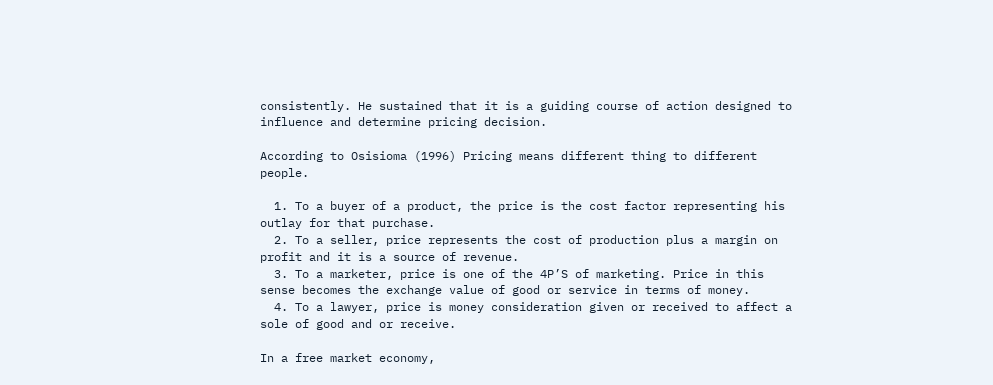consistently. He sustained that it is a guiding course of action designed to influence and determine pricing decision.

According to Osisioma (1996) Pricing means different thing to different people.

  1. To a buyer of a product, the price is the cost factor representing his outlay for that purchase.
  2. To a seller, price represents the cost of production plus a margin on profit and it is a source of revenue.
  3. To a marketer, price is one of the 4P’S of marketing. Price in this sense becomes the exchange value of good or service in terms of money.
  4. To a lawyer, price is money consideration given or received to affect a sole of good and or receive.

In a free market economy,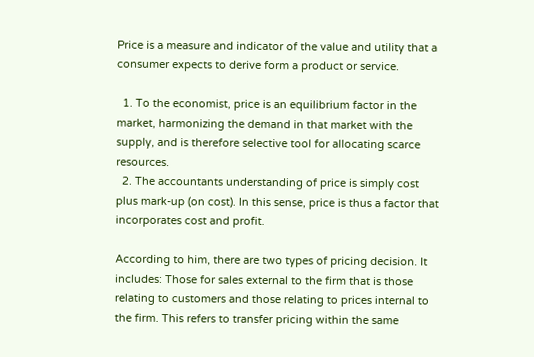Price is a measure and indicator of the value and utility that a consumer expects to derive form a product or service.

  1. To the economist, price is an equilibrium factor in the market, harmonizing the demand in that market with the supply, and is therefore selective tool for allocating scarce resources.
  2. The accountants understanding of price is simply cost plus mark-up (on cost). In this sense, price is thus a factor that incorporates cost and profit.

According to him, there are two types of pricing decision. It includes: Those for sales external to the firm that is those relating to customers and those relating to prices internal to the firm. This refers to transfer pricing within the same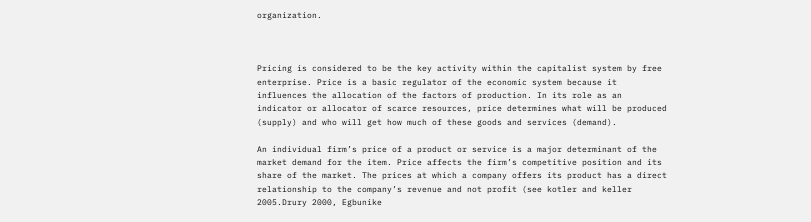organization.



Pricing is considered to be the key activity within the capitalist system by free enterprise. Price is a basic regulator of the economic system because it influences the allocation of the factors of production. In its role as an indicator or allocator of scarce resources, price determines what will be produced (supply) and who will get how much of these goods and services (demand).

An individual firm’s price of a product or service is a major determinant of the market demand for the item. Price affects the firm’s competitive position and its share of the market. The prices at which a company offers its product has a direct relationship to the company’s revenue and not profit (see kotler and keller 2005.Drury 2000, Egbunike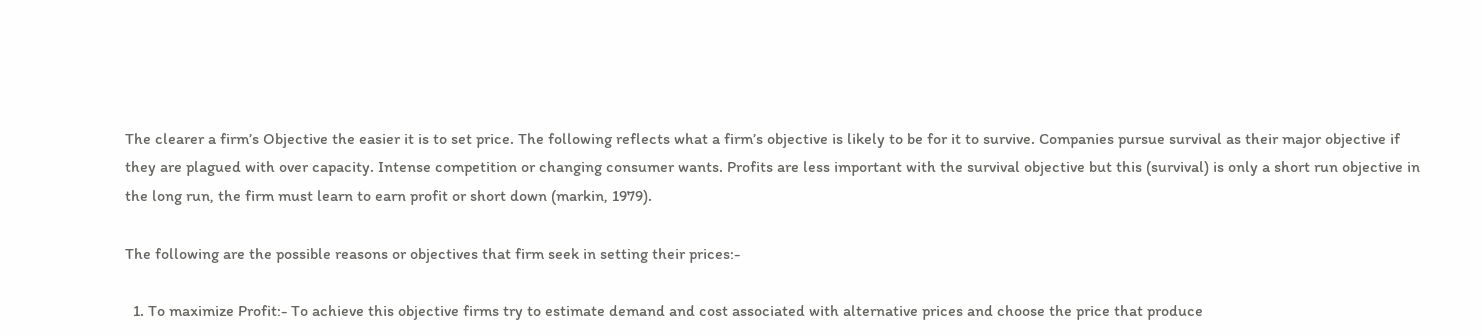The clearer a firm’s Objective the easier it is to set price. The following reflects what a firm’s objective is likely to be for it to survive. Companies pursue survival as their major objective if they are plagued with over capacity. Intense competition or changing consumer wants. Profits are less important with the survival objective but this (survival) is only a short run objective in the long run, the firm must learn to earn profit or short down (markin, 1979).

The following are the possible reasons or objectives that firm seek in setting their prices:-

  1. To maximize Profit:- To achieve this objective firms try to estimate demand and cost associated with alternative prices and choose the price that produce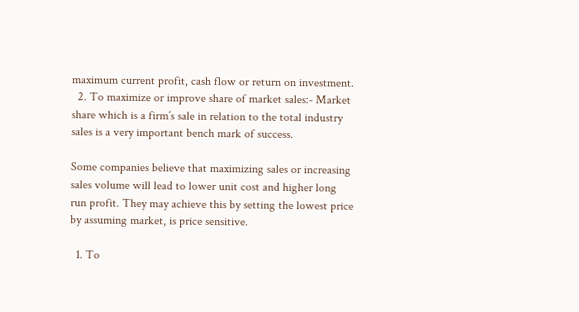maximum current profit, cash flow or return on investment.
  2. To maximize or improve share of market sales:- Market share which is a firm’s sale in relation to the total industry sales is a very important bench mark of success.

Some companies believe that maximizing sales or increasing sales volume will lead to lower unit cost and higher long run profit. They may achieve this by setting the lowest price by assuming market, is price sensitive.

  1. To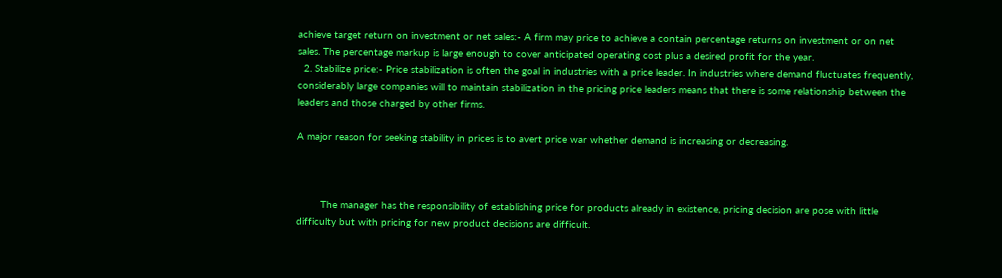achieve target return on investment or net sales:- A firm may price to achieve a contain percentage returns on investment or on net sales. The percentage markup is large enough to cover anticipated operating cost plus a desired profit for the year.
  2. Stabilize price:- Price stabilization is often the goal in industries with a price leader. In industries where demand fluctuates frequently, considerably large companies will to maintain stabilization in the pricing price leaders means that there is some relationship between the leaders and those charged by other firms.

A major reason for seeking stability in prices is to avert price war whether demand is increasing or decreasing.



        The manager has the responsibility of establishing price for products already in existence, pricing decision are pose with little difficulty but with pricing for new product decisions are difficult.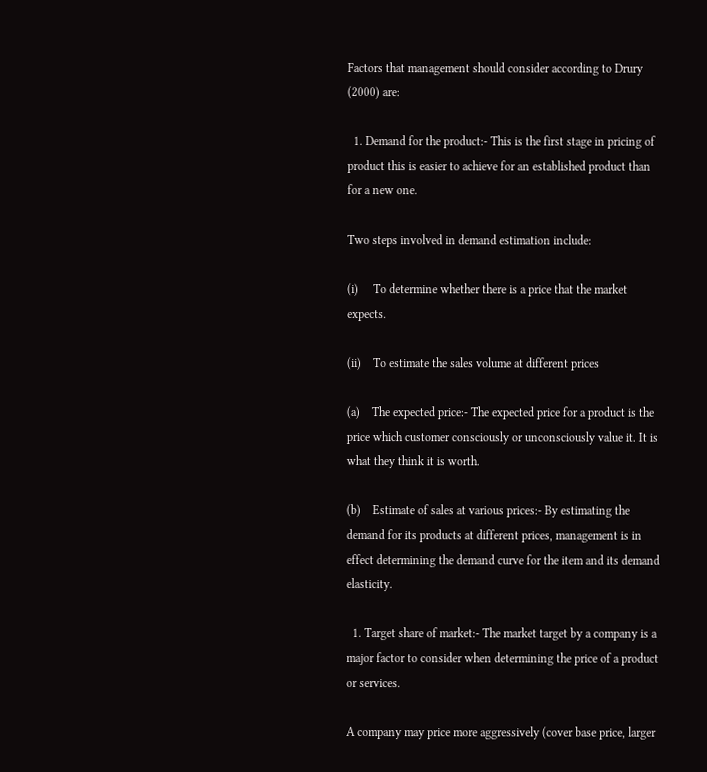Factors that management should consider according to Drury (2000) are:

  1. Demand for the product:- This is the first stage in pricing of product this is easier to achieve for an established product than for a new one.

Two steps involved in demand estimation include:

(i)     To determine whether there is a price that the market expects.

(ii)    To estimate the sales volume at different prices

(a)    The expected price:- The expected price for a product is the price which customer consciously or unconsciously value it. It is what they think it is worth.

(b)    Estimate of sales at various prices:- By estimating the demand for its products at different prices, management is in effect determining the demand curve for the item and its demand elasticity.

  1. Target share of market:- The market target by a company is a major factor to consider when determining the price of a product or services.

A company may price more aggressively (cover base price, larger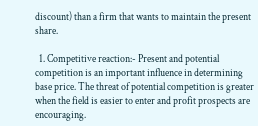discount) than a firm that wants to maintain the present share.

  1. Competitive reaction:- Present and potential competition is an important influence in determining base price. The threat of potential competition is greater when the field is easier to enter and profit prospects are encouraging.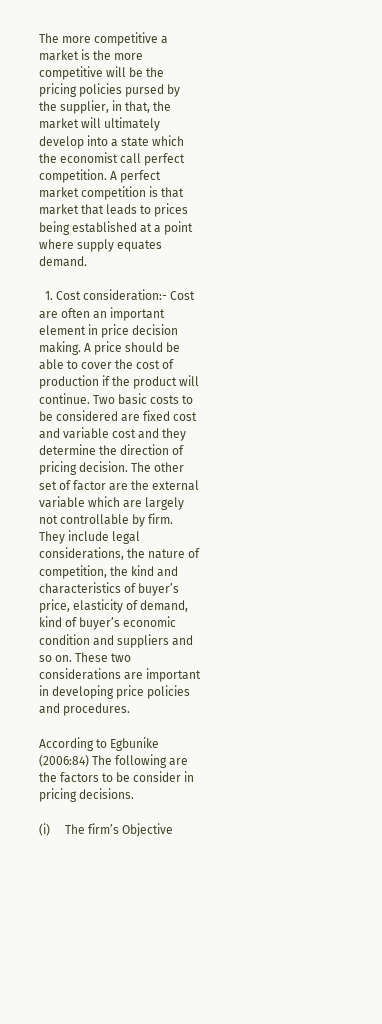The more competitive a market is the more competitive will be the pricing policies pursed by the supplier, in that, the market will ultimately develop into a state which the economist call perfect competition. A perfect market competition is that market that leads to prices being established at a point where supply equates demand.

  1. Cost consideration:- Cost are often an important element in price decision making. A price should be able to cover the cost of production if the product will continue. Two basic costs to be considered are fixed cost and variable cost and they determine the direction of pricing decision. The other set of factor are the external variable which are largely not controllable by firm. They include legal considerations, the nature of competition, the kind and characteristics of buyer’s price, elasticity of demand, kind of buyer’s economic condition and suppliers and so on. These two considerations are important in developing price policies and procedures.

According to Egbunike (2006:84) The following are the factors to be consider in pricing decisions.

(i)     The firm’s Objective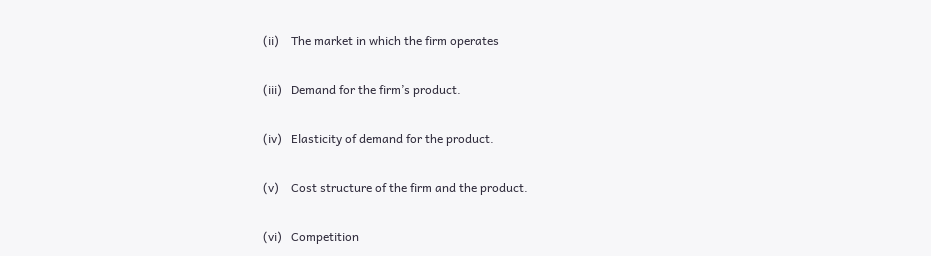(ii)    The market in which the firm operates

(iii)   Demand for the firm’s product.

(iv)   Elasticity of demand for the product.

(v)    Cost structure of the firm and the product.

(vi)   Competition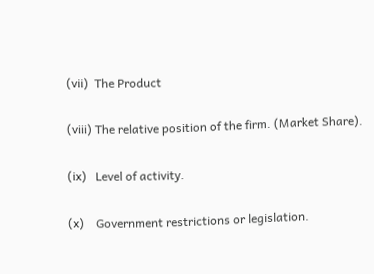(vii)  The Product

(viii) The relative position of the firm. (Market Share).

(ix)   Level of activity.

(x)    Government restrictions or legislation.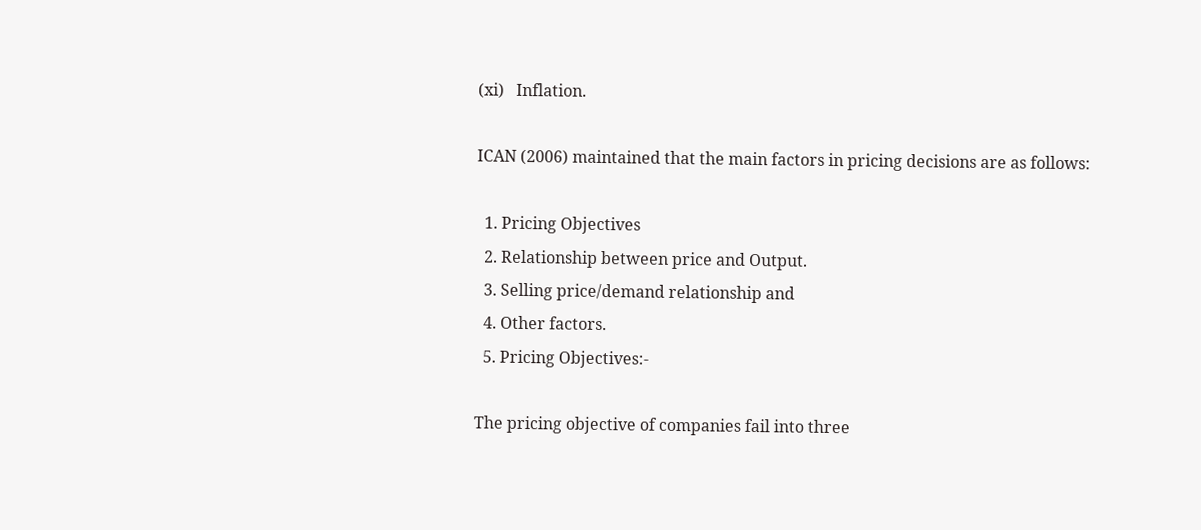(xi)   Inflation.

ICAN (2006) maintained that the main factors in pricing decisions are as follows:

  1. Pricing Objectives
  2. Relationship between price and Output.
  3. Selling price/demand relationship and
  4. Other factors.
  5. Pricing Objectives:-

The pricing objective of companies fail into three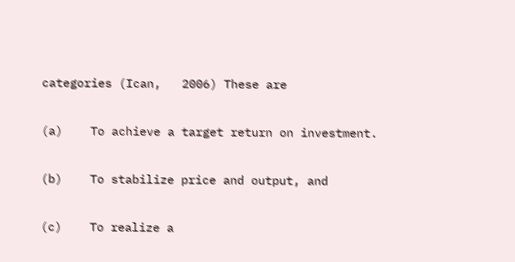categories (Ican,   2006) These are

(a)    To achieve a target return on investment.

(b)    To stabilize price and output, and

(c)    To realize a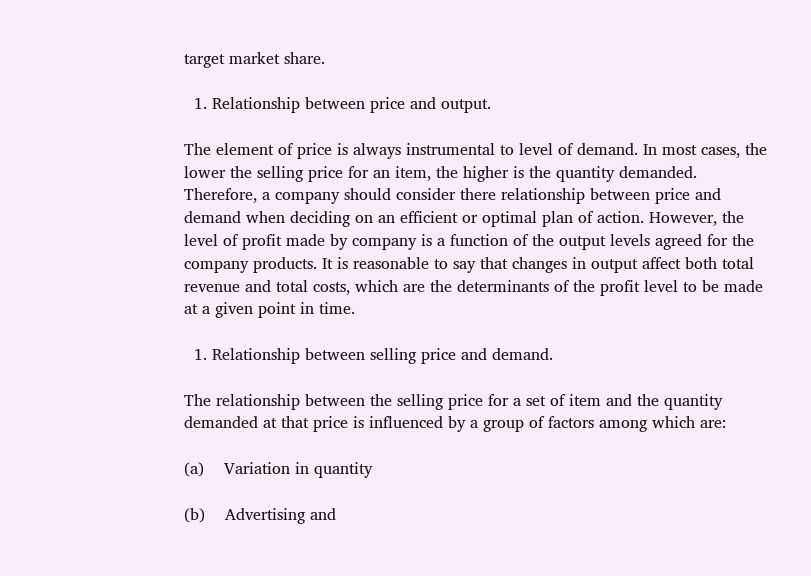target market share.

  1. Relationship between price and output.

The element of price is always instrumental to level of demand. In most cases, the lower the selling price for an item, the higher is the quantity demanded. Therefore, a company should consider there relationship between price and demand when deciding on an efficient or optimal plan of action. However, the level of profit made by company is a function of the output levels agreed for the company products. It is reasonable to say that changes in output affect both total revenue and total costs, which are the determinants of the profit level to be made at a given point in time.

  1. Relationship between selling price and demand.

The relationship between the selling price for a set of item and the quantity demanded at that price is influenced by a group of factors among which are:

(a)    Variation in quantity

(b)    Advertising and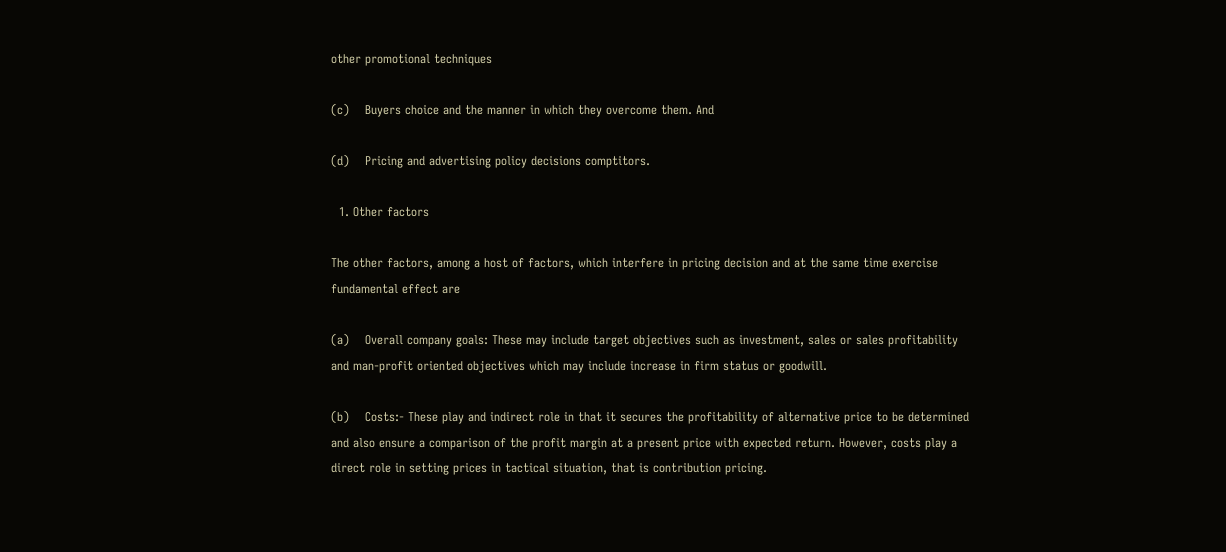other promotional techniques

(c)    Buyers choice and the manner in which they overcome them. And

(d)    Pricing and advertising policy decisions comptitors.

  1. Other factors

The other factors, among a host of factors, which interfere in pricing decision and at the same time exercise fundamental effect are

(a)    Overall company goals: These may include target objectives such as investment, sales or sales profitability and man-profit oriented objectives which may include increase in firm status or goodwill.

(b)    Costs:- These play and indirect role in that it secures the profitability of alternative price to be determined and also ensure a comparison of the profit margin at a present price with expected return. However, costs play a direct role in setting prices in tactical situation, that is contribution pricing.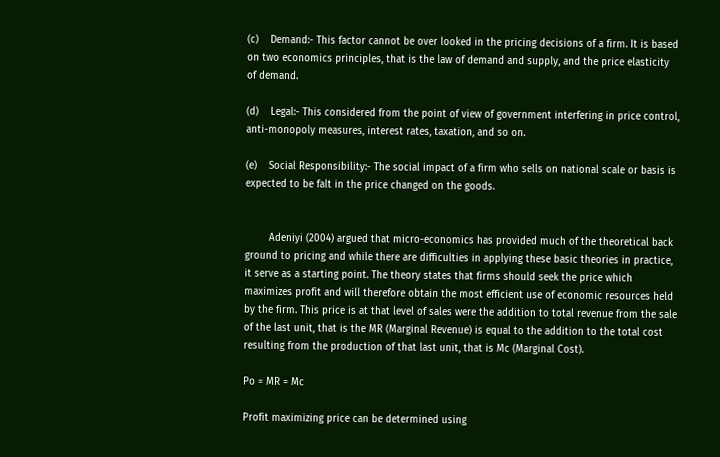(c)    Demand:- This factor cannot be over looked in the pricing decisions of a firm. It is based on two economics principles, that is the law of demand and supply, and the price elasticity of demand.

(d)    Legal:- This considered from the point of view of government interfering in price control, anti-monopoly measures, interest rates, taxation, and so on.

(e)    Social Responsibility:- The social impact of a firm who sells on national scale or basis is expected to be falt in the price changed on the goods.


        Adeniyi (2004) argued that micro-economics has provided much of the theoretical back ground to pricing and while there are difficulties in applying these basic theories in practice, it serve as a starting point. The theory states that firms should seek the price which maximizes profit and will therefore obtain the most efficient use of economic resources held by the firm. This price is at that level of sales were the addition to total revenue from the sale of the last unit, that is the MR (Marginal Revenue) is equal to the addition to the total cost resulting from the production of that last unit, that is Mc (Marginal Cost).

Po = MR = Mc

Profit maximizing price can be determined using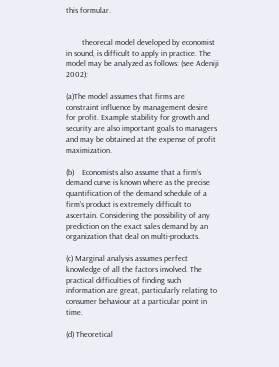this formular.


        theorecal model developed by economist in sound, is difficult to apply in practice. The model may be analyzed as follows: (see Adeniji 2002):

(a)The model assumes that firms are constraint influence by management desire for profit. Example stability for growth and security are also important goals to managers and may be obtained at the expense of profit maximization.

(b)    Economists also assume that a firm’s demand curve is known where as the precise quantification of the demand schedule of a firm’s product is extremely difficult to ascertain. Considering the possibility of any prediction on the exact sales demand by an organization that deal on multi-products.

(c) Marginal analysis assumes perfect knowledge of all the factors involved. The practical difficulties of finding such information are great, particularly relating to consumer behaviour at a particular point in time.

(d) Theoretical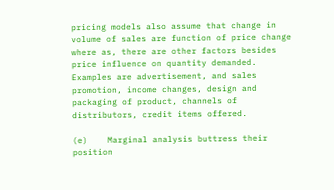pricing models also assume that change in volume of sales are function of price change where as, there are other factors besides price influence on quantity demanded. Examples are advertisement, and sales promotion, income changes, design and packaging of product, channels of distributors, credit items offered.

(e)    Marginal analysis buttress their position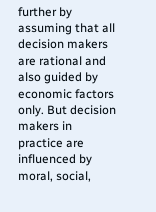further by assuming that all decision makers are rational and also guided by economic factors only. But decision makers in practice are influenced by moral, social,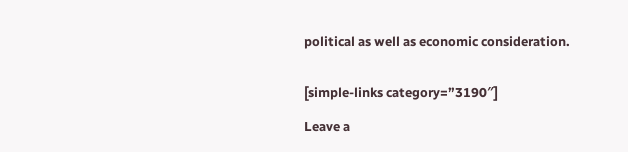political as well as economic consideration.


[simple-links category=”3190″]

Leave a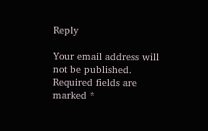Reply

Your email address will not be published. Required fields are marked *